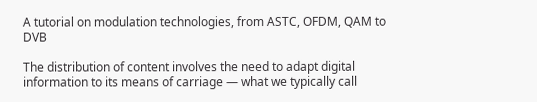A tutorial on modulation technologies, from ASTC, OFDM, QAM to DVB

The distribution of content involves the need to adapt digital information to its means of carriage — what we typically call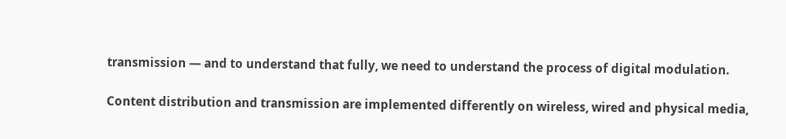transmission — and to understand that fully, we need to understand the process of digital modulation.

Content distribution and transmission are implemented differently on wireless, wired and physical media,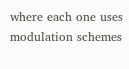where each one uses modulation schemes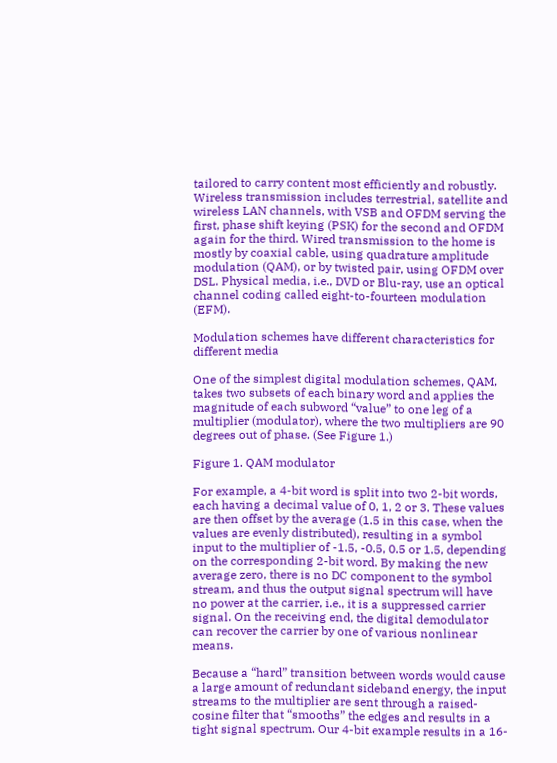tailored to carry content most efficiently and robustly. Wireless transmission includes terrestrial, satellite and wireless LAN channels, with VSB and OFDM serving the first, phase shift keying (PSK) for the second and OFDM again for the third. Wired transmission to the home is mostly by coaxial cable, using quadrature amplitude modulation (QAM), or by twisted pair, using OFDM over DSL. Physical media, i.e., DVD or Blu-ray, use an optical channel coding called eight-to-fourteen modulation (EFM).

Modulation schemes have different characteristics for different media

One of the simplest digital modulation schemes, QAM, takes two subsets of each binary word and applies the magnitude of each subword “value” to one leg of a multiplier (modulator), where the two multipliers are 90 degrees out of phase. (See Figure 1.)

Figure 1. QAM modulator

For example, a 4-bit word is split into two 2-bit words, each having a decimal value of 0, 1, 2 or 3. These values are then offset by the average (1.5 in this case, when the values are evenly distributed), resulting in a symbol input to the multiplier of -1.5, -0.5, 0.5 or 1.5, depending on the corresponding 2-bit word. By making the new average zero, there is no DC component to the symbol stream, and thus the output signal spectrum will have no power at the carrier, i.e., it is a suppressed carrier signal. On the receiving end, the digital demodulator can recover the carrier by one of various nonlinear means.

Because a “hard” transition between words would cause a large amount of redundant sideband energy, the input streams to the multiplier are sent through a raised-cosine filter that “smooths” the edges and results in a tight signal spectrum. Our 4-bit example results in a 16-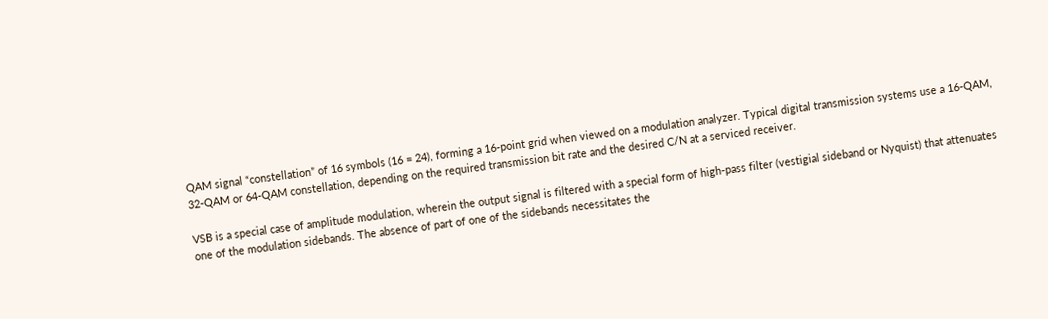QAM signal “constellation” of 16 symbols (16 = 24), forming a 16-point grid when viewed on a modulation analyzer. Typical digital transmission systems use a 16-QAM, 32-QAM or 64-QAM constellation, depending on the required transmission bit rate and the desired C/N at a serviced receiver.

VSB is a special case of amplitude modulation, wherein the output signal is filtered with a special form of high-pass filter (vestigial sideband or Nyquist) that attenuates one of the modulation sidebands. The absence of part of one of the sidebands necessitates the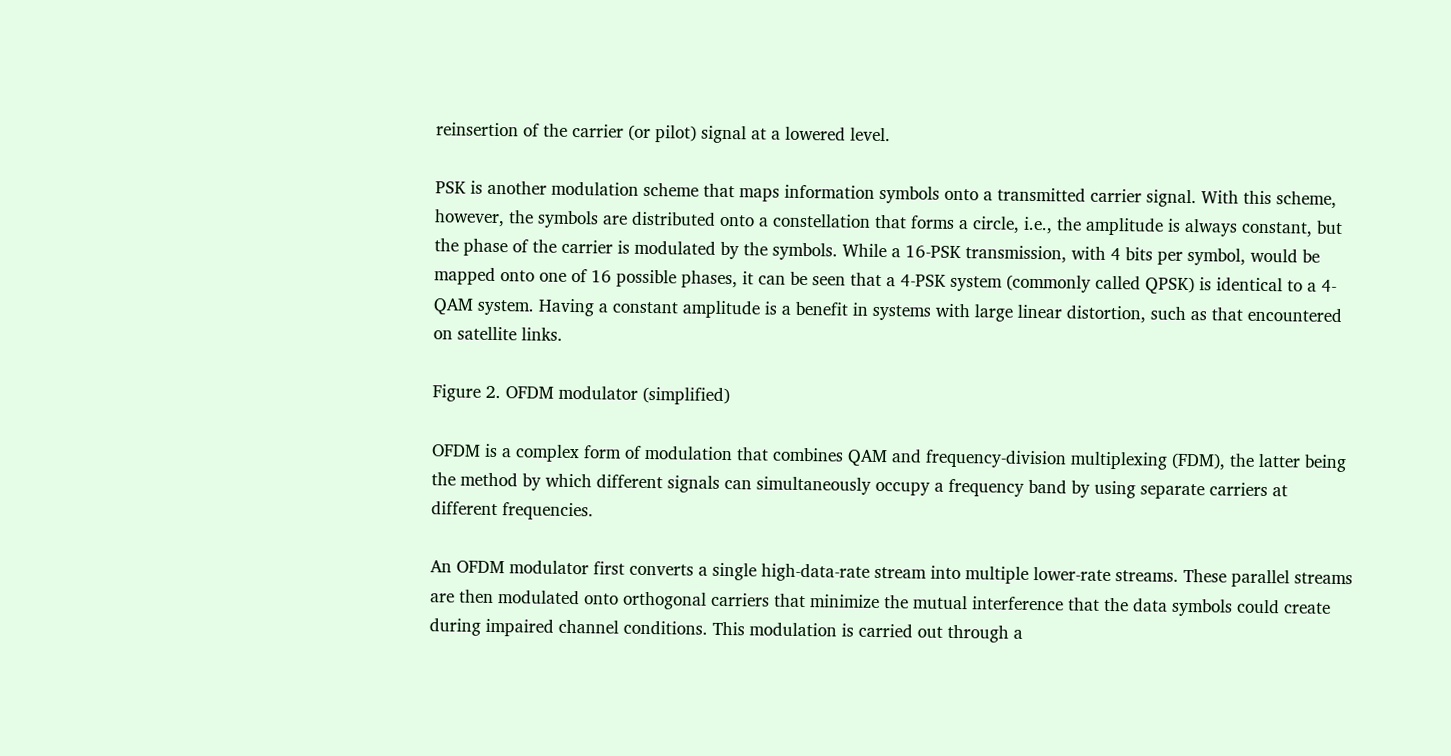reinsertion of the carrier (or pilot) signal at a lowered level.

PSK is another modulation scheme that maps information symbols onto a transmitted carrier signal. With this scheme, however, the symbols are distributed onto a constellation that forms a circle, i.e., the amplitude is always constant, but the phase of the carrier is modulated by the symbols. While a 16-PSK transmission, with 4 bits per symbol, would be mapped onto one of 16 possible phases, it can be seen that a 4-PSK system (commonly called QPSK) is identical to a 4-QAM system. Having a constant amplitude is a benefit in systems with large linear distortion, such as that encountered on satellite links.

Figure 2. OFDM modulator (simplified)

OFDM is a complex form of modulation that combines QAM and frequency-division multiplexing (FDM), the latter being the method by which different signals can simultaneously occupy a frequency band by using separate carriers at different frequencies.

An OFDM modulator first converts a single high-data-rate stream into multiple lower-rate streams. These parallel streams are then modulated onto orthogonal carriers that minimize the mutual interference that the data symbols could create during impaired channel conditions. This modulation is carried out through a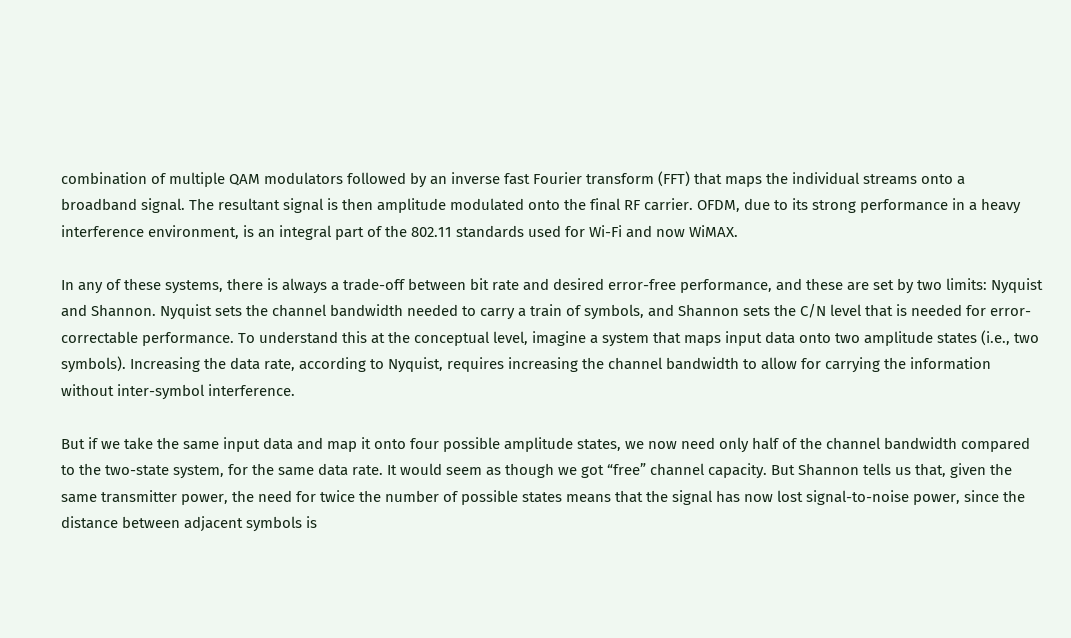combination of multiple QAM modulators followed by an inverse fast Fourier transform (FFT) that maps the individual streams onto a broadband signal. The resultant signal is then amplitude modulated onto the final RF carrier. OFDM, due to its strong performance in a heavy interference environment, is an integral part of the 802.11 standards used for Wi-Fi and now WiMAX.

In any of these systems, there is always a trade-off between bit rate and desired error-free performance, and these are set by two limits: Nyquist and Shannon. Nyquist sets the channel bandwidth needed to carry a train of symbols, and Shannon sets the C/N level that is needed for error-correctable performance. To understand this at the conceptual level, imagine a system that maps input data onto two amplitude states (i.e., two symbols). Increasing the data rate, according to Nyquist, requires increasing the channel bandwidth to allow for carrying the information without inter-symbol interference.

But if we take the same input data and map it onto four possible amplitude states, we now need only half of the channel bandwidth compared to the two-state system, for the same data rate. It would seem as though we got “free” channel capacity. But Shannon tells us that, given the same transmitter power, the need for twice the number of possible states means that the signal has now lost signal-to-noise power, since the distance between adjacent symbols is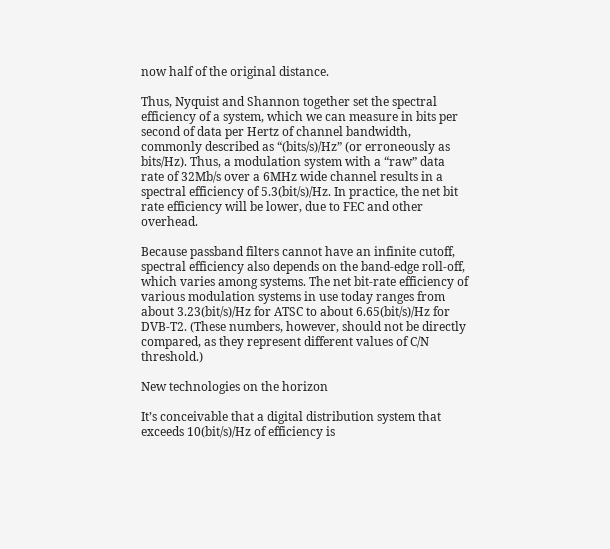now half of the original distance.

Thus, Nyquist and Shannon together set the spectral efficiency of a system, which we can measure in bits per second of data per Hertz of channel bandwidth, commonly described as “(bits/s)/Hz” (or erroneously as bits/Hz). Thus, a modulation system with a “raw” data rate of 32Mb/s over a 6MHz wide channel results in a spectral efficiency of 5.3(bit/s)/Hz. In practice, the net bit rate efficiency will be lower, due to FEC and other overhead.

Because passband filters cannot have an infinite cutoff, spectral efficiency also depends on the band-edge roll-off, which varies among systems. The net bit-rate efficiency of various modulation systems in use today ranges from about 3.23(bit/s)/Hz for ATSC to about 6.65(bit/s)/Hz for DVB-T2. (These numbers, however, should not be directly compared, as they represent different values of C/N threshold.)

New technologies on the horizon

It’s conceivable that a digital distribution system that exceeds 10(bit/s)/Hz of efficiency is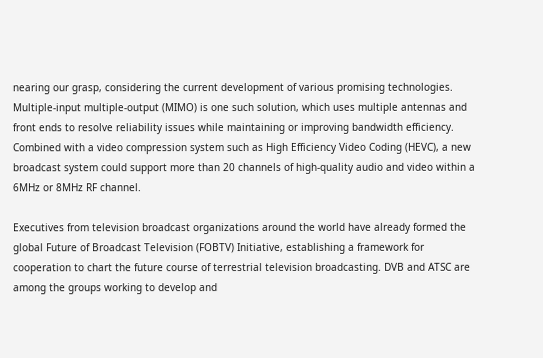nearing our grasp, considering the current development of various promising technologies. Multiple-input multiple-output (MIMO) is one such solution, which uses multiple antennas and front ends to resolve reliability issues while maintaining or improving bandwidth efficiency. Combined with a video compression system such as High Efficiency Video Coding (HEVC), a new broadcast system could support more than 20 channels of high-quality audio and video within a 6MHz or 8MHz RF channel.

Executives from television broadcast organizations around the world have already formed the global Future of Broadcast Television (FOBTV) Initiative, establishing a framework for cooperation to chart the future course of terrestrial television broadcasting. DVB and ATSC are among the groups working to develop and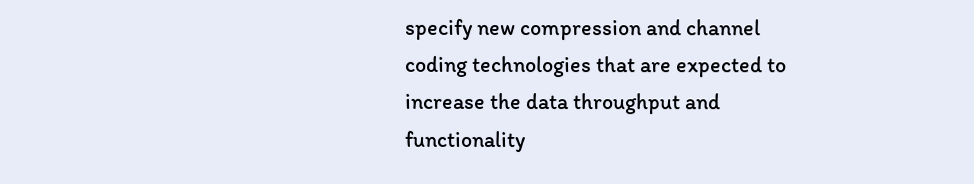specify new compression and channel coding technologies that are expected to increase the data throughput and functionality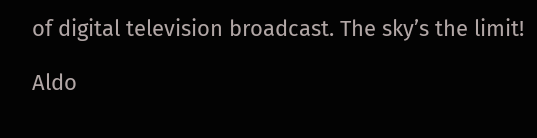of digital television broadcast. The sky’s the limit!

Aldo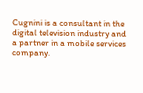Cugnini is a consultant in the digital television industry and a partner in a mobile services company.